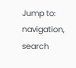Jump to: navigation, search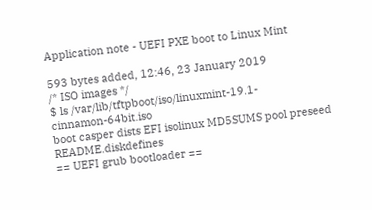Application note - UEFI PXE boot to Linux Mint

593 bytes added, 12:46, 23 January 2019
/* ISO images */
$ ls /var/lib/tftpboot/iso/linuxmint-19.1-cinnamon-64bit.iso
boot casper dists EFI isolinux MD5SUMS pool preseed README.diskdefines
== UEFI grub bootloader ==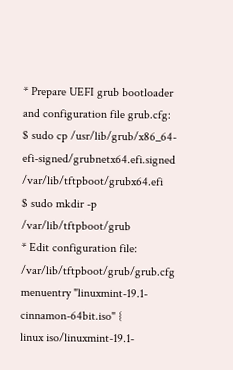* Prepare UEFI grub bootloader and configuration file grub.cfg:
$ sudo cp /usr/lib/grub/x86_64-efi-signed/grubnetx64.efi.signed /var/lib/tftpboot/grubx64.efi
$ sudo mkdir -p /var/lib/tftpboot/grub
* Edit configuration file: /var/lib/tftpboot/grub/grub.cfg
menuentry "linuxmint-19.1-cinnamon-64bit.iso" {
linux iso/linuxmint-19.1-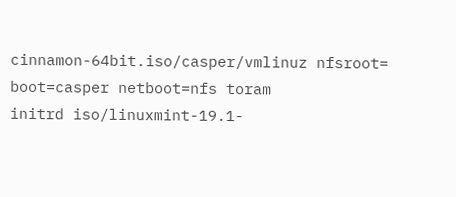cinnamon-64bit.iso/casper/vmlinuz nfsroot= boot=casper netboot=nfs toram
initrd iso/linuxmint-19.1-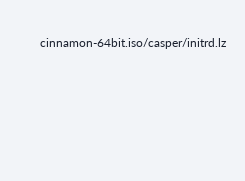cinnamon-64bit.iso/casper/initrd.lz